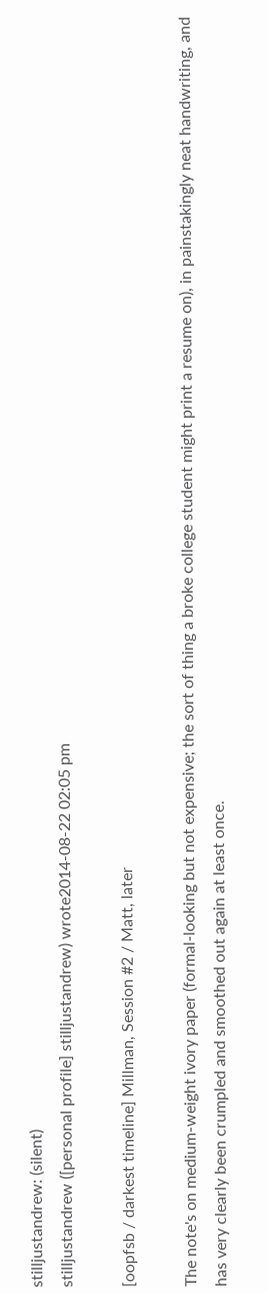stilljustandrew: (silent)
stilljustandrew ([personal profile] stilljustandrew) wrote2014-08-22 02:05 pm

[oopfsb / darkest timeline] Millman, Session #2 / Matt, later

The note's on medium-weight ivory paper (formal-looking but not expensive; the sort of thing a broke college student might print a resume on), in painstakingly neat handwriting, and has very clearly been crumpled and smoothed out again at least once.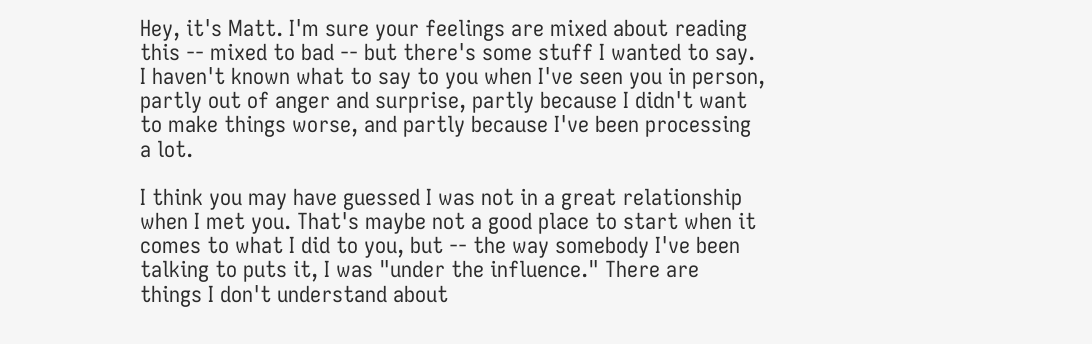Hey, it's Matt. I'm sure your feelings are mixed about reading this -- mixed to bad -- but there's some stuff I wanted to say. I haven't known what to say to you when I've seen you in person, partly out of anger and surprise, partly because I didn't want to make things worse, and partly because I've been processing a lot.

I think you may have guessed I was not in a great relationship when I met you. That's maybe not a good place to start when it comes to what I did to you, but -- the way somebody I've been talking to puts it, I was "under the influence." There are things I don't understand about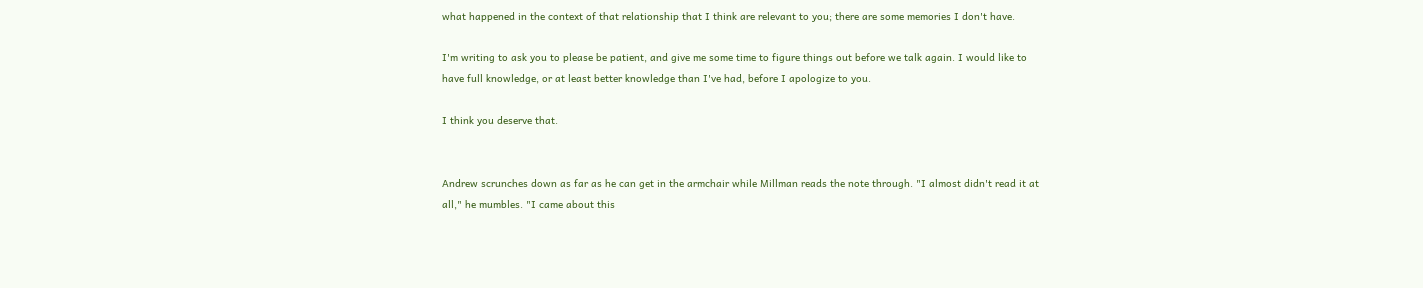what happened in the context of that relationship that I think are relevant to you; there are some memories I don't have.

I'm writing to ask you to please be patient, and give me some time to figure things out before we talk again. I would like to have full knowledge, or at least better knowledge than I've had, before I apologize to you.

I think you deserve that.


Andrew scrunches down as far as he can get in the armchair while Millman reads the note through. "I almost didn't read it at all," he mumbles. "I came about this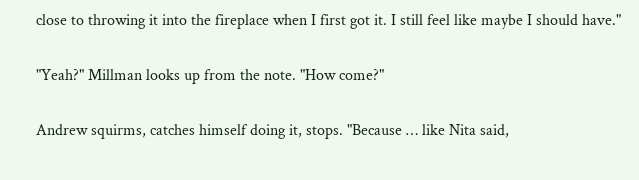close to throwing it into the fireplace when I first got it. I still feel like maybe I should have."

"Yeah?" Millman looks up from the note. "How come?"

Andrew squirms, catches himself doing it, stops. "Because … like Nita said,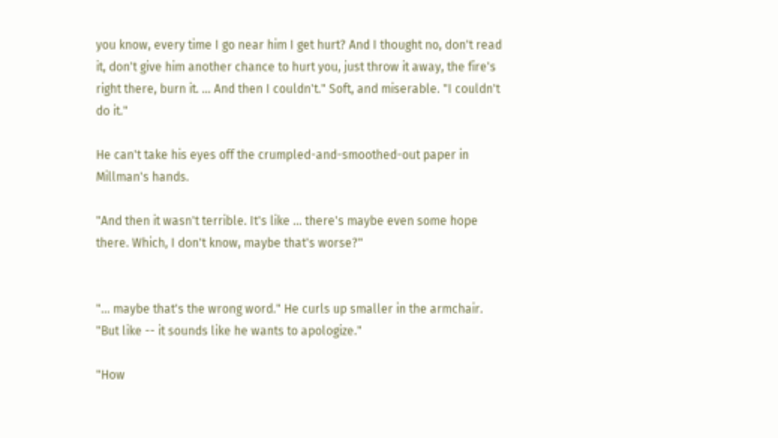you know, every time I go near him I get hurt? And I thought no, don't read it, don't give him another chance to hurt you, just throw it away, the fire's right there, burn it. … And then I couldn't." Soft, and miserable. "I couldn't do it."

He can't take his eyes off the crumpled-and-smoothed-out paper in Millman's hands.

"And then it wasn't terrible. It's like … there's maybe even some hope there. Which, I don't know, maybe that's worse?"


"... maybe that's the wrong word." He curls up smaller in the armchair. "But like -- it sounds like he wants to apologize."

"How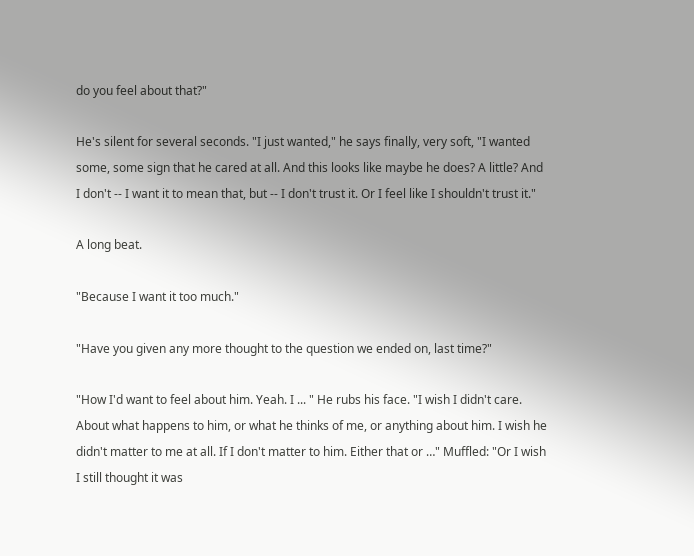do you feel about that?"

He's silent for several seconds. "I just wanted," he says finally, very soft, "I wanted some, some sign that he cared at all. And this looks like maybe he does? A little? And I don't -- I want it to mean that, but -- I don't trust it. Or I feel like I shouldn't trust it."

A long beat.

"Because I want it too much."

"Have you given any more thought to the question we ended on, last time?"

"How I'd want to feel about him. Yeah. I ... " He rubs his face. "I wish I didn't care. About what happens to him, or what he thinks of me, or anything about him. I wish he didn't matter to me at all. If I don't matter to him. Either that or …" Muffled: "Or I wish I still thought it was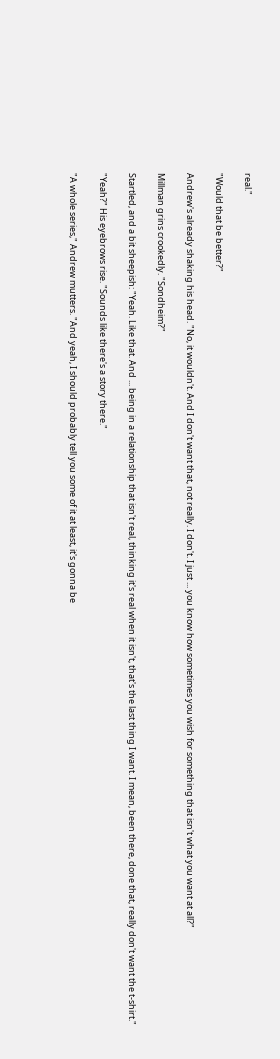real."

"Would that be better?"

Andrew's already shaking his head. "No, it wouldn't. And I don't want that, not really. I don't. I just ... you know how sometimes you wish for something that isn't what you want at all?"

Millman grins crookedly. "Sondheim?"

Startled, and a bit sheepish: "Yeah. Like that. And ... being in a relationship that isn't real, thinking it's real when it isn't, that's the last thing I want. I mean, been there, done that, really don't want the t-shirt."

"Yeah?" His eyebrows rise. "Sounds like there's a story there."

"A whole series," Andrew mutters. "And yeah, I should probably tell you some of it at least, it's gonna be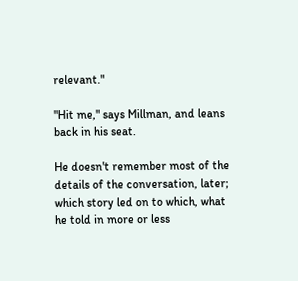relevant."

"Hit me," says Millman, and leans back in his seat.

He doesn't remember most of the details of the conversation, later; which story led on to which, what he told in more or less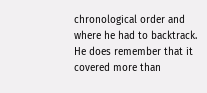chronological order and where he had to backtrack. He does remember that it covered more than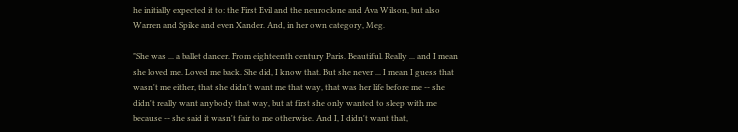he initially expected it to: the First Evil and the neuroclone and Ava Wilson, but also Warren and Spike and even Xander. And, in her own category, Meg.

"She was ... a ballet dancer. From eighteenth century Paris. Beautiful. Really ... and I mean she loved me. Loved me back. She did, I know that. But she never ... I mean I guess that wasn't me either, that she didn't want me that way, that was her life before me -- she didn't really want anybody that way, but at first she only wanted to sleep with me because -- she said it wasn't fair to me otherwise. And I, I didn't want that,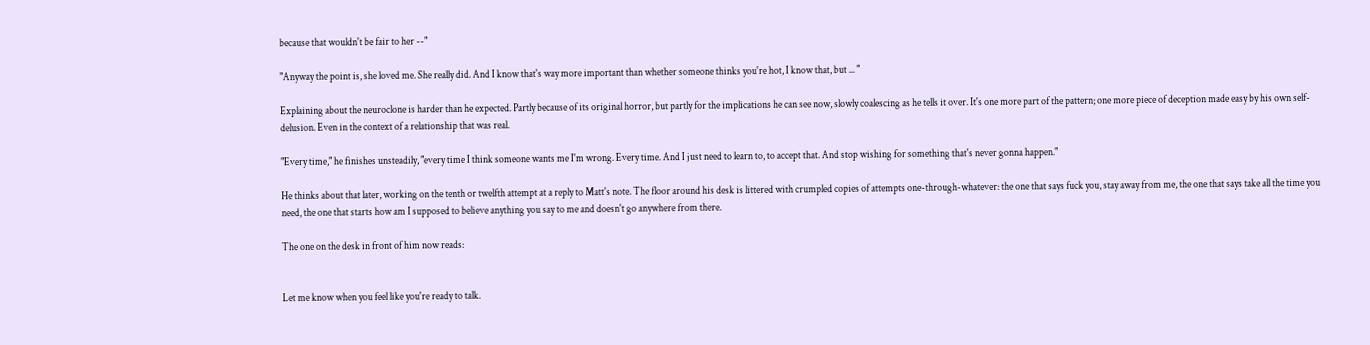because that wouldn't be fair to her --"

"Anyway the point is, she loved me. She really did. And I know that's way more important than whether someone thinks you're hot, I know that, but ... "

Explaining about the neuroclone is harder than he expected. Partly because of its original horror, but partly for the implications he can see now, slowly coalescing as he tells it over. It's one more part of the pattern; one more piece of deception made easy by his own self-delusion. Even in the context of a relationship that was real.

"Every time," he finishes unsteadily, "every time I think someone wants me I'm wrong. Every time. And I just need to learn to, to accept that. And stop wishing for something that's never gonna happen."

He thinks about that later, working on the tenth or twelfth attempt at a reply to Matt's note. The floor around his desk is littered with crumpled copies of attempts one-through-whatever: the one that says fuck you, stay away from me, the one that says take all the time you need, the one that starts how am I supposed to believe anything you say to me and doesn't go anywhere from there.

The one on the desk in front of him now reads:


Let me know when you feel like you're ready to talk.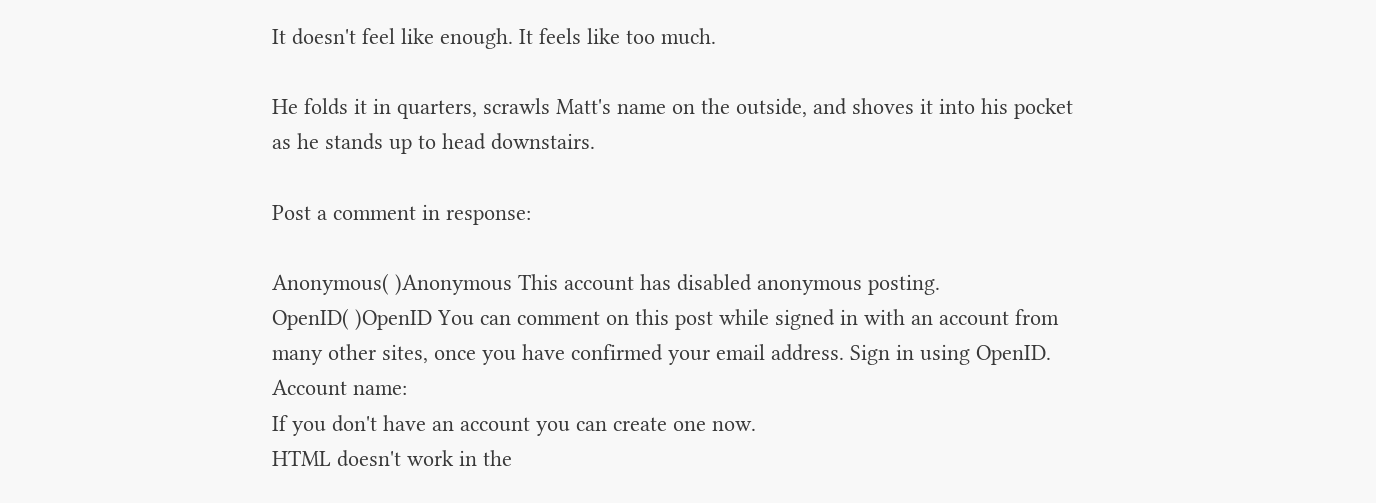It doesn't feel like enough. It feels like too much.

He folds it in quarters, scrawls Matt's name on the outside, and shoves it into his pocket as he stands up to head downstairs.

Post a comment in response:

Anonymous( )Anonymous This account has disabled anonymous posting.
OpenID( )OpenID You can comment on this post while signed in with an account from many other sites, once you have confirmed your email address. Sign in using OpenID.
Account name:
If you don't have an account you can create one now.
HTML doesn't work in the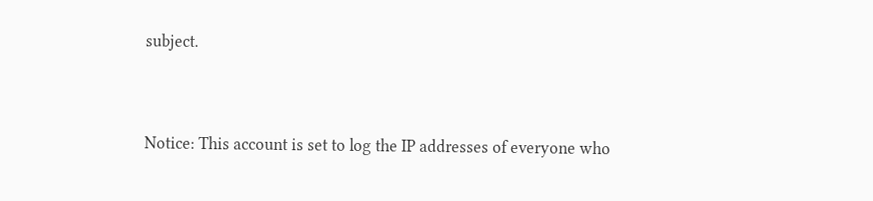subject.


Notice: This account is set to log the IP addresses of everyone who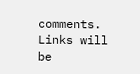comments.
Links will be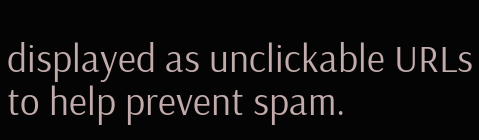displayed as unclickable URLs to help prevent spam.